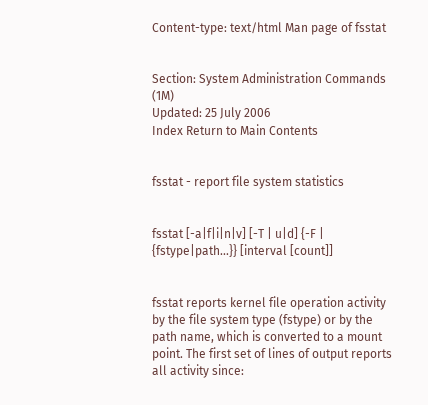Content-type: text/html Man page of fsstat


Section: System Administration Commands (1M)
Updated: 25 July 2006
Index Return to Main Contents


fsstat - report file system statistics


fsstat [-a|f|i|n|v] [-T | u|d] {-F | {fstype|path...}} [interval [count]]


fsstat reports kernel file operation activity by the file system type (fstype) or by the path name, which is converted to a mount point. The first set of lines of output reports all activity since: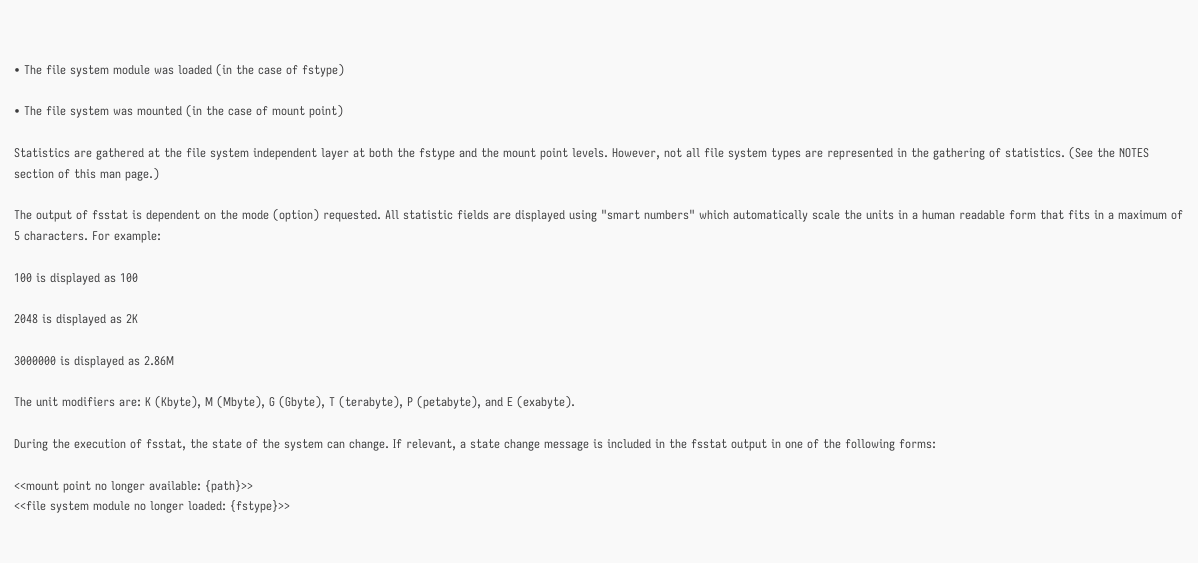• The file system module was loaded (in the case of fstype)

• The file system was mounted (in the case of mount point)

Statistics are gathered at the file system independent layer at both the fstype and the mount point levels. However, not all file system types are represented in the gathering of statistics. (See the NOTES section of this man page.)

The output of fsstat is dependent on the mode (option) requested. All statistic fields are displayed using "smart numbers" which automatically scale the units in a human readable form that fits in a maximum of 5 characters. For example:

100 is displayed as 100

2048 is displayed as 2K

3000000 is displayed as 2.86M

The unit modifiers are: K (Kbyte), M (Mbyte), G (Gbyte), T (terabyte), P (petabyte), and E (exabyte).

During the execution of fsstat, the state of the system can change. If relevant, a state change message is included in the fsstat output in one of the following forms:

<<mount point no longer available: {path}>>
<<file system module no longer loaded: {fstype}>>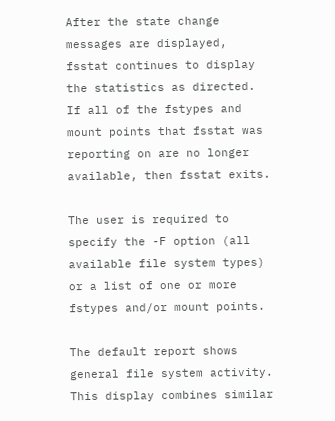After the state change messages are displayed, fsstat continues to display the statistics as directed. If all of the fstypes and mount points that fsstat was reporting on are no longer available, then fsstat exits.

The user is required to specify the -F option (all available file system types) or a list of one or more fstypes and/or mount points.

The default report shows general file system activity. This display combines similar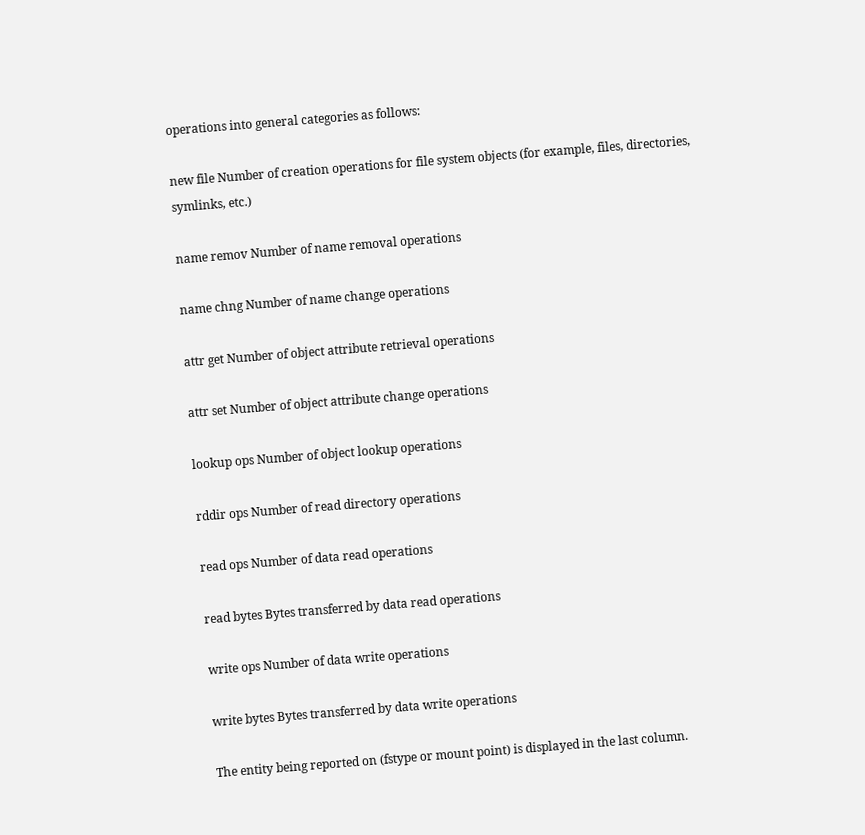operations into general categories as follows:

new file Number of creation operations for file system objects (for example, files, directories, symlinks, etc.)

name remov Number of name removal operations

name chng Number of name change operations

attr get Number of object attribute retrieval operations

attr set Number of object attribute change operations

lookup ops Number of object lookup operations

rddir ops Number of read directory operations

read ops Number of data read operations

read bytes Bytes transferred by data read operations

write ops Number of data write operations

write bytes Bytes transferred by data write operations

The entity being reported on (fstype or mount point) is displayed in the last column.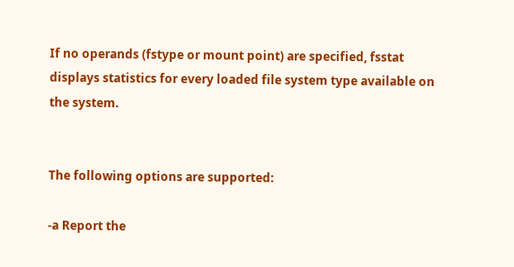If no operands (fstype or mount point) are specified, fsstat displays statistics for every loaded file system type available on the system.


The following options are supported:

-a Report the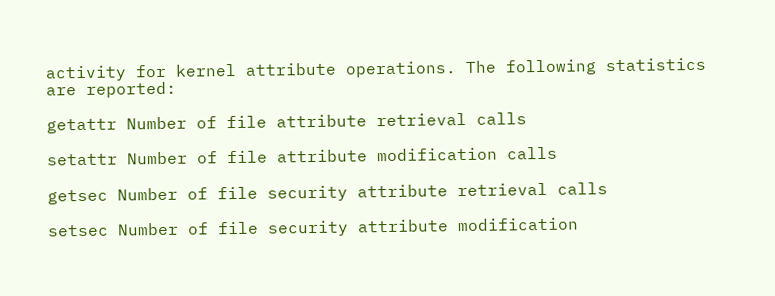activity for kernel attribute operations. The following statistics are reported:

getattr Number of file attribute retrieval calls

setattr Number of file attribute modification calls

getsec Number of file security attribute retrieval calls

setsec Number of file security attribute modification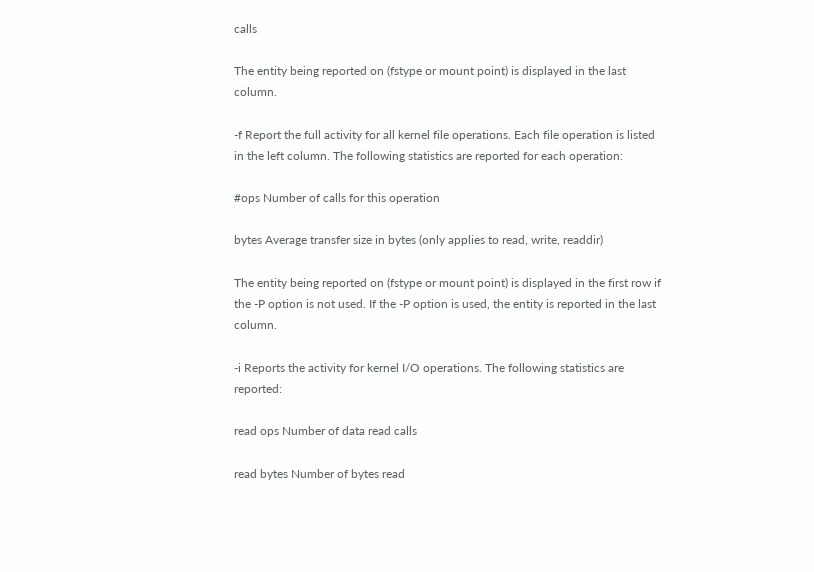calls

The entity being reported on (fstype or mount point) is displayed in the last column.

-f Report the full activity for all kernel file operations. Each file operation is listed in the left column. The following statistics are reported for each operation:

#ops Number of calls for this operation

bytes Average transfer size in bytes (only applies to read, write, readdir)

The entity being reported on (fstype or mount point) is displayed in the first row if the -P option is not used. If the -P option is used, the entity is reported in the last column.

-i Reports the activity for kernel I/O operations. The following statistics are reported:

read ops Number of data read calls

read bytes Number of bytes read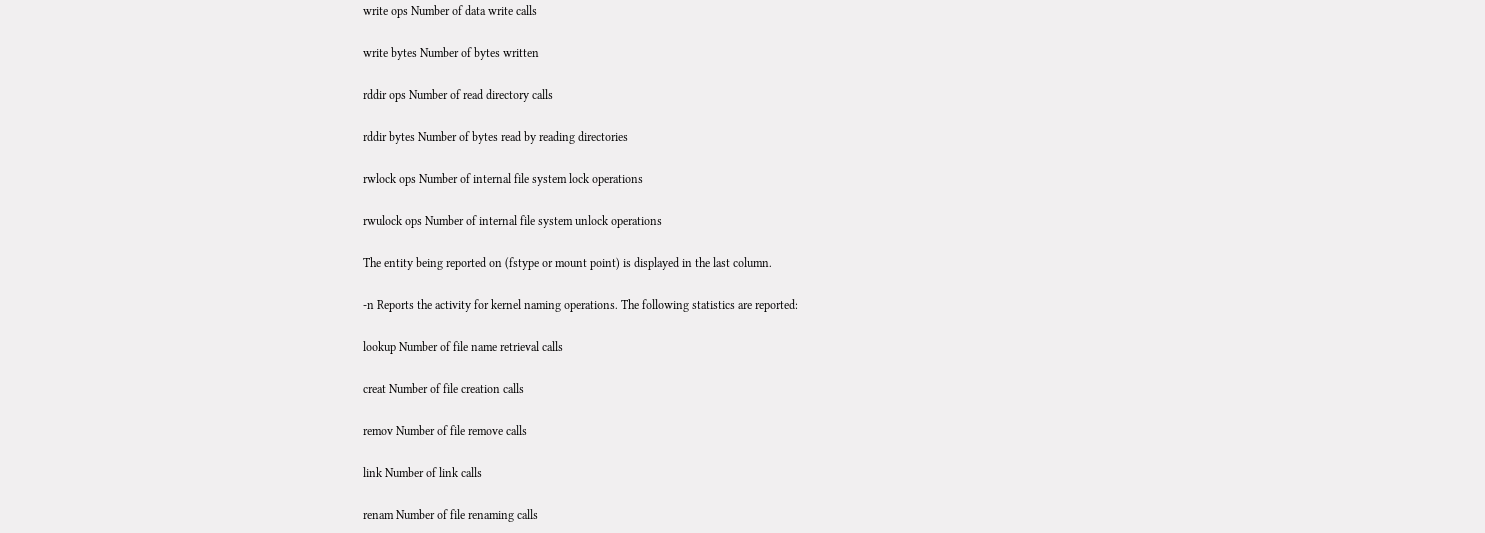write ops Number of data write calls

write bytes Number of bytes written

rddir ops Number of read directory calls

rddir bytes Number of bytes read by reading directories

rwlock ops Number of internal file system lock operations

rwulock ops Number of internal file system unlock operations

The entity being reported on (fstype or mount point) is displayed in the last column.

-n Reports the activity for kernel naming operations. The following statistics are reported:

lookup Number of file name retrieval calls

creat Number of file creation calls

remov Number of file remove calls

link Number of link calls

renam Number of file renaming calls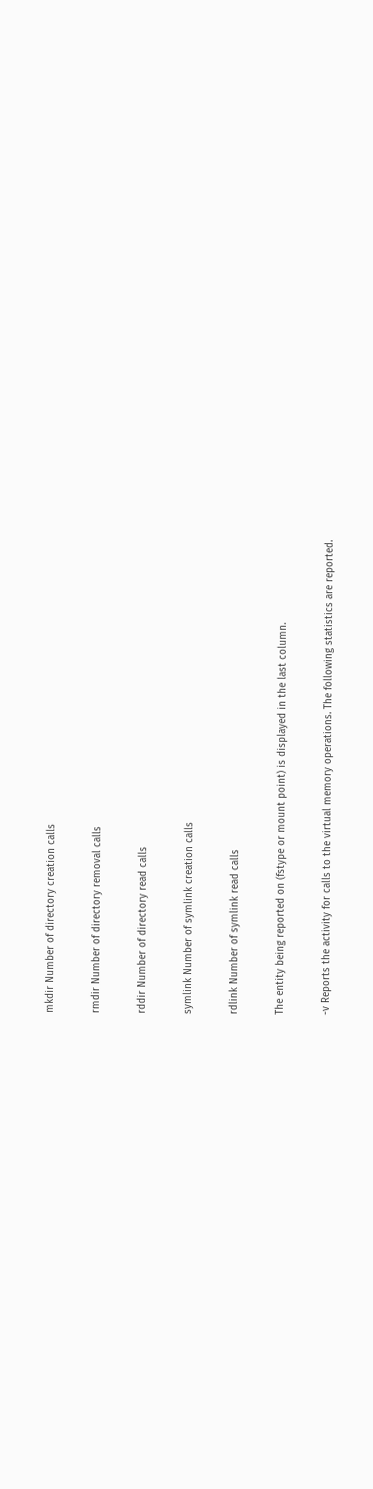mkdir Number of directory creation calls

rmdir Number of directory removal calls

rddir Number of directory read calls

symlink Number of symlink creation calls

rdlink Number of symlink read calls

The entity being reported on (fstype or mount point) is displayed in the last column.

-v Reports the activity for calls to the virtual memory operations. The following statistics are reported.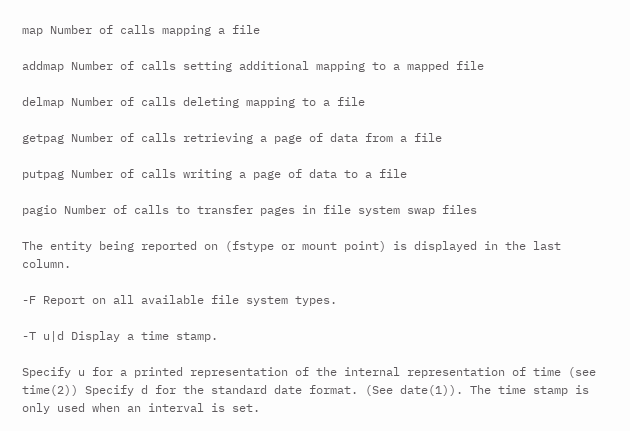map Number of calls mapping a file

addmap Number of calls setting additional mapping to a mapped file

delmap Number of calls deleting mapping to a file

getpag Number of calls retrieving a page of data from a file

putpag Number of calls writing a page of data to a file

pagio Number of calls to transfer pages in file system swap files

The entity being reported on (fstype or mount point) is displayed in the last column.

-F Report on all available file system types.

-T u|d Display a time stamp.

Specify u for a printed representation of the internal representation of time (see time(2)) Specify d for the standard date format. (See date(1)). The time stamp is only used when an interval is set.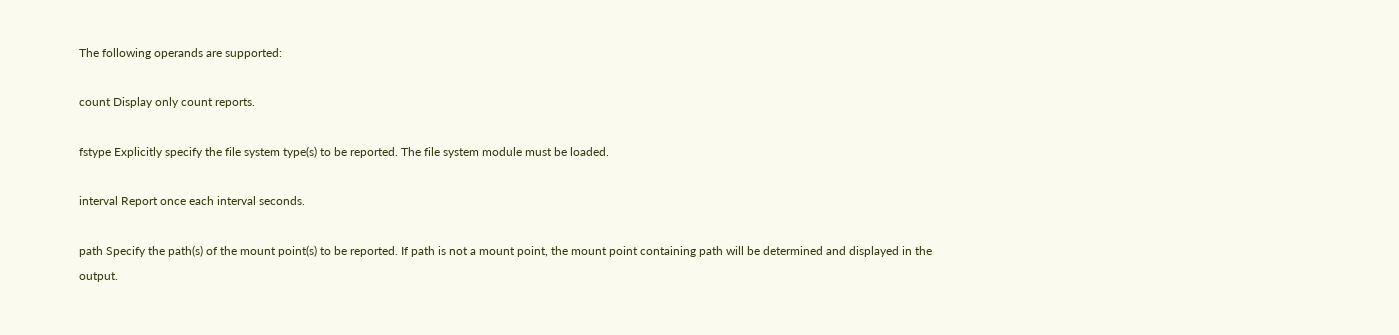The following operands are supported:

count Display only count reports.

fstype Explicitly specify the file system type(s) to be reported. The file system module must be loaded.

interval Report once each interval seconds.

path Specify the path(s) of the mount point(s) to be reported. If path is not a mount point, the mount point containing path will be determined and displayed in the output.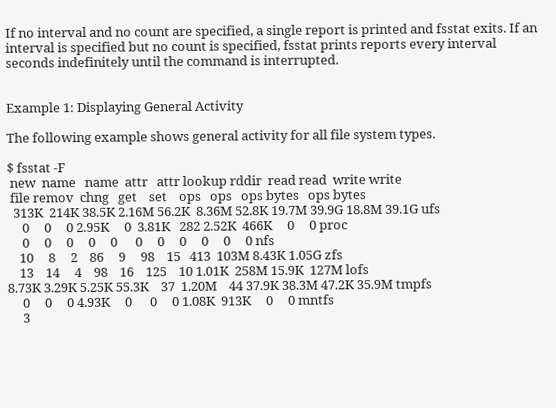If no interval and no count are specified, a single report is printed and fsstat exits. If an interval is specified but no count is specified, fsstat prints reports every interval seconds indefinitely until the command is interrupted.


Example 1: Displaying General Activity

The following example shows general activity for all file system types.

$ fsstat -F
 new  name   name  attr   attr lookup rddir  read read  write write
 file remov  chng   get    set    ops   ops   ops bytes   ops bytes
  313K  214K 38.5K 2.16M 56.2K  8.36M 52.8K 19.7M 39.9G 18.8M 39.1G ufs
     0     0     0 2.95K     0  3.81K   282 2.52K  466K     0     0 proc
     0     0     0     0     0      0     0     0     0     0     0 nfs
    10     8     2    86     9     98    15   413  103M 8.43K 1.05G zfs
    13    14     4    98    16    125    10 1.01K  258M 15.9K  127M lofs
8.73K 3.29K 5.25K 55.3K    37  1.20M    44 37.9K 38.3M 47.2K 35.9M tmpfs
     0     0     0 4.93K     0      0     0 1.08K  913K     0     0 mntfs
     3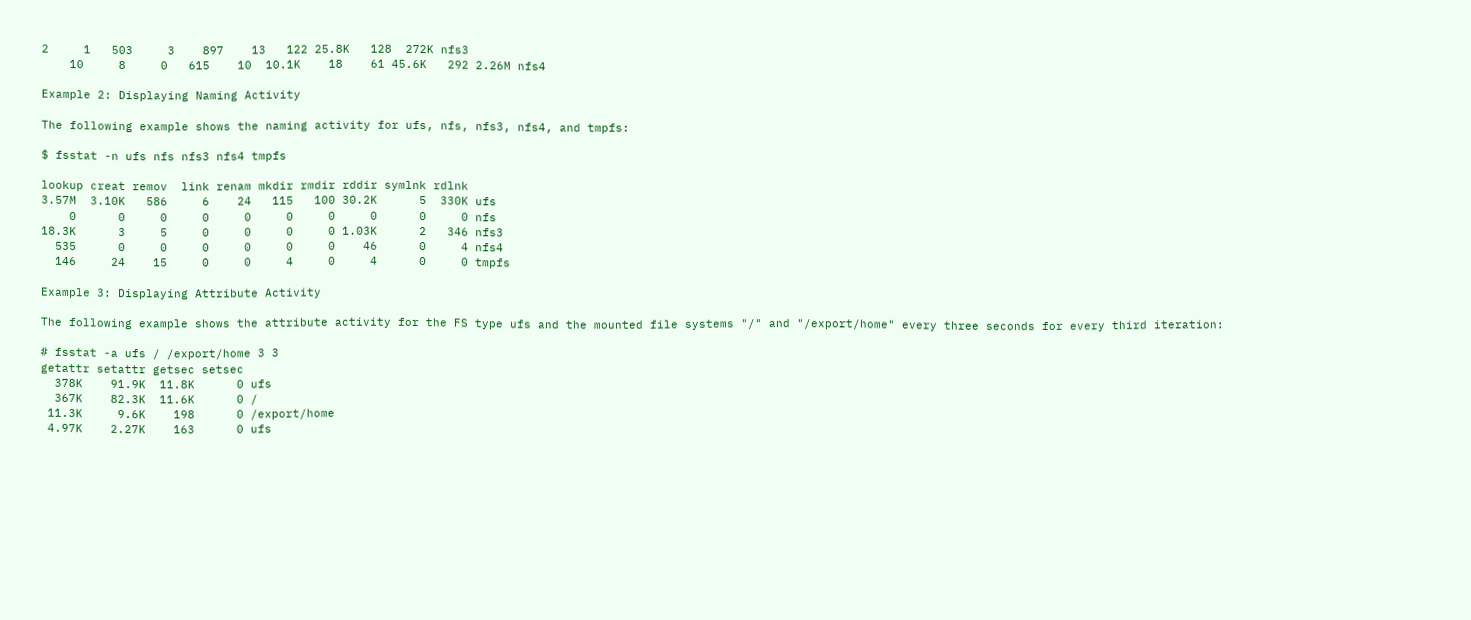2     1   503     3    897    13   122 25.8K   128  272K nfs3
    10     8     0   615    10  10.1K    18    61 45.6K   292 2.26M nfs4

Example 2: Displaying Naming Activity

The following example shows the naming activity for ufs, nfs, nfs3, nfs4, and tmpfs:

$ fsstat -n ufs nfs nfs3 nfs4 tmpfs

lookup creat remov  link renam mkdir rmdir rddir symlnk rdlnk
3.57M  3.10K   586     6    24   115   100 30.2K      5  330K ufs
    0      0     0     0     0     0     0     0      0     0 nfs
18.3K      3     5     0     0     0     0 1.03K      2   346 nfs3
  535      0     0     0     0     0     0    46      0     4 nfs4
  146     24    15     0     0     4     0     4      0     0 tmpfs

Example 3: Displaying Attribute Activity

The following example shows the attribute activity for the FS type ufs and the mounted file systems "/" and "/export/home" every three seconds for every third iteration:

# fsstat -a ufs / /export/home 3 3
getattr setattr getsec setsec
  378K    91.9K  11.8K      0 ufs
  367K    82.3K  11.6K      0 /
 11.3K     9.6K    198      0 /export/home
 4.97K    2.27K    163      0 ufs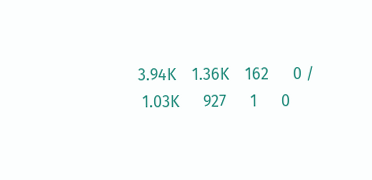3.94K    1.36K    162      0 /
 1.03K      927      1      0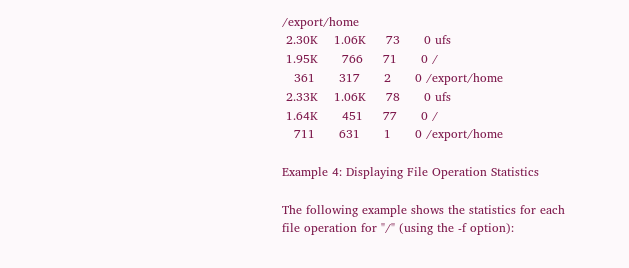/export/home
 2.30K    1.06K     73      0 ufs
 1.95K      766     71      0 /
   361      317      2      0 /export/home
 2.33K    1.06K     78      0 ufs
 1.64K      451     77      0 /
   711      631      1      0 /export/home

Example 4: Displaying File Operation Statistics

The following example shows the statistics for each file operation for "/" (using the -f option):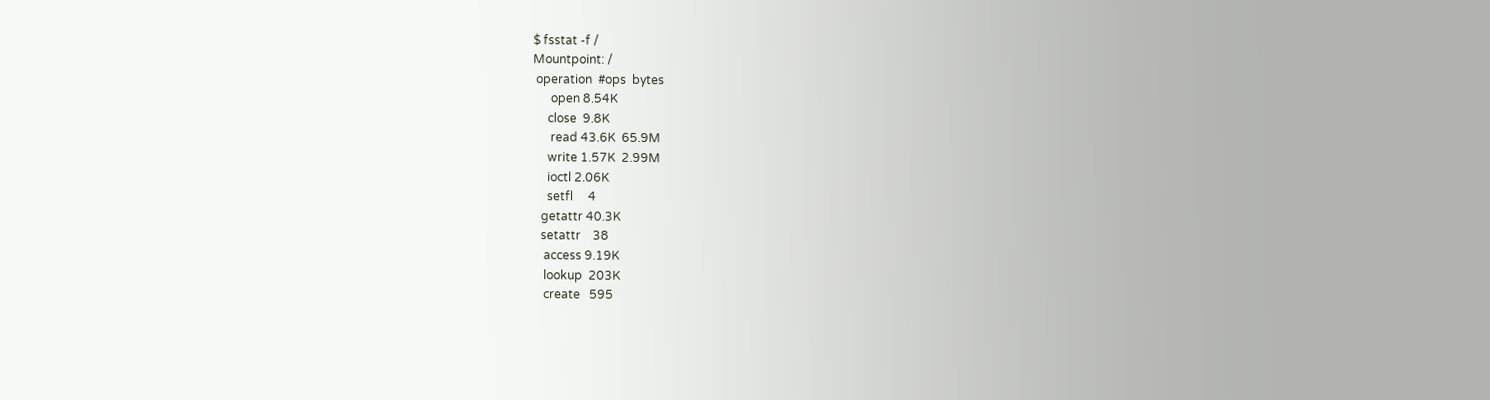$ fsstat -f /
Mountpoint: /
 operation  #ops  bytes
      open 8.54K
     close  9.8K
      read 43.6K  65.9M
     write 1.57K  2.99M
     ioctl 2.06K
     setfl     4
   getattr 40.3K
   setattr    38
    access 9.19K
    lookup  203K
    create   595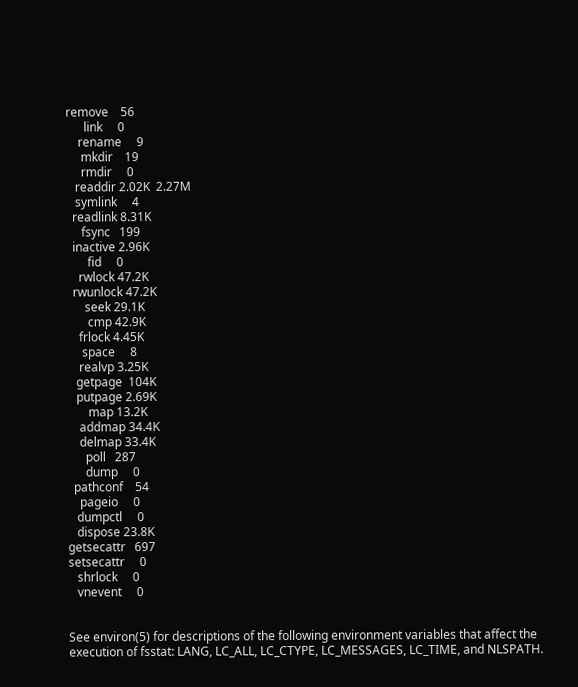remove    56
      link     0
    rename     9
     mkdir    19
     rmdir     0
   readdir 2.02K  2.27M
   symlink     4
  readlink 8.31K
     fsync   199
  inactive 2.96K
       fid     0
    rwlock 47.2K
  rwunlock 47.2K
      seek 29.1K
       cmp 42.9K
    frlock 4.45K
     space     8
    realvp 3.25K
   getpage  104K
   putpage 2.69K
       map 13.2K
    addmap 34.4K
    delmap 33.4K
      poll   287
      dump     0
  pathconf    54
    pageio     0
   dumpctl     0
   dispose 23.8K
getsecattr   697
setsecattr     0
   shrlock     0
   vnevent     0


See environ(5) for descriptions of the following environment variables that affect the execution of fsstat: LANG, LC_ALL, LC_CTYPE, LC_MESSAGES, LC_TIME, and NLSPATH.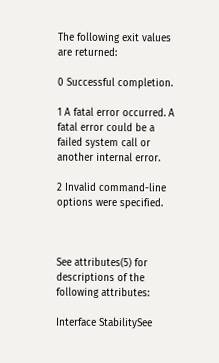The following exit values are returned:

0 Successful completion.

1 A fatal error occurred. A fatal error could be a failed system call or another internal error.

2 Invalid command-line options were specified.



See attributes(5) for descriptions of the following attributes:

Interface StabilitySee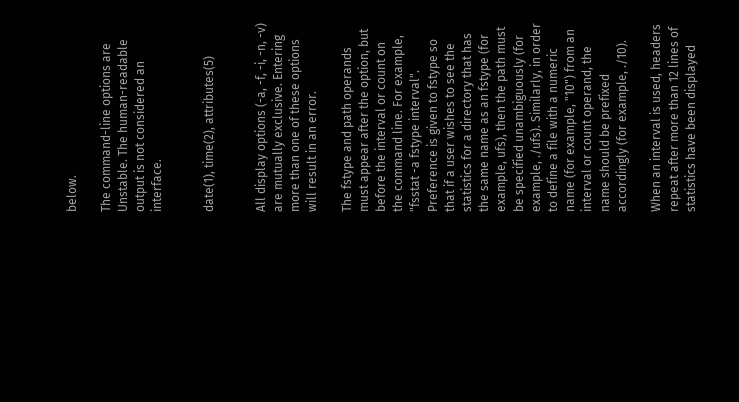below.

The command-line options are Unstable. The human-readable output is not considered an interface.


date(1), time(2), attributes(5)


All display options (-a, -f, -i, -n, -v) are mutually exclusive. Entering more than one of these options will result in an error.

The fstype and path operands must appear after the option, but before the interval or count on the command line. For example, "fsstat -a fstype interval". Preference is given to fstype so that if a user wishes to see the statistics for a directory that has the same name as an fstype (for example, ufs), then the path must be specified unambiguously (for example, ./ufs). Similarly, in order to define a file with a numeric name (for example, "10") from an interval or count operand, the name should be prefixed accordingly (for example, ./10).

When an interval is used, headers repeat after more than 12 lines of statistics have been displayed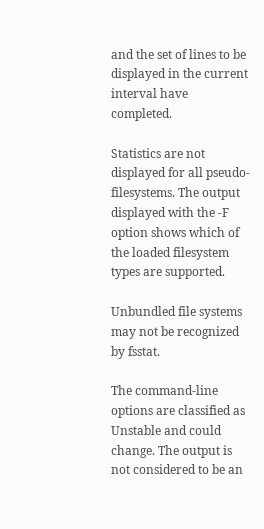and the set of lines to be displayed in the current interval have completed.

Statistics are not displayed for all pseudo-filesystems. The output displayed with the -F option shows which of the loaded filesystem types are supported.

Unbundled file systems may not be recognized by fsstat.

The command-line options are classified as Unstable and could change. The output is not considered to be an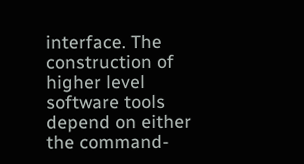interface. The construction of higher level software tools depend on either the command-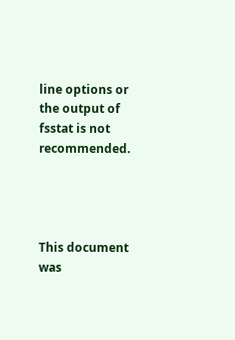line options or the output of fsstat is not recommended.




This document was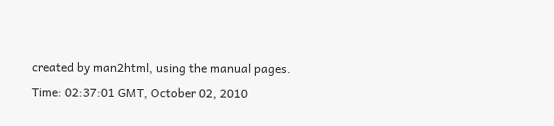created by man2html, using the manual pages.
Time: 02:37:01 GMT, October 02, 2010